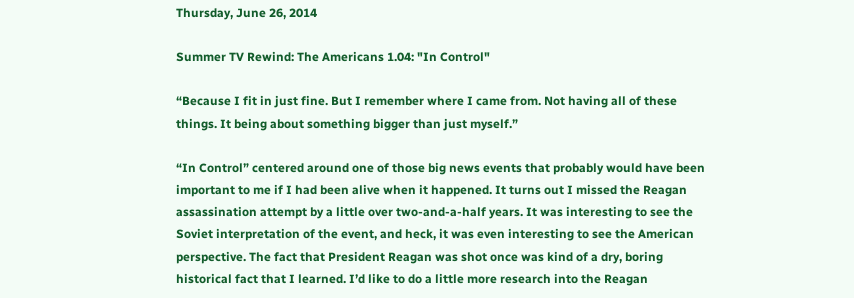Thursday, June 26, 2014

Summer TV Rewind: The Americans 1.04: "In Control"

“Because I fit in just fine. But I remember where I came from. Not having all of these things. It being about something bigger than just myself.”

“In Control” centered around one of those big news events that probably would have been important to me if I had been alive when it happened. It turns out I missed the Reagan assassination attempt by a little over two-and-a-half years. It was interesting to see the Soviet interpretation of the event, and heck, it was even interesting to see the American perspective. The fact that President Reagan was shot once was kind of a dry, boring historical fact that I learned. I’d like to do a little more research into the Reagan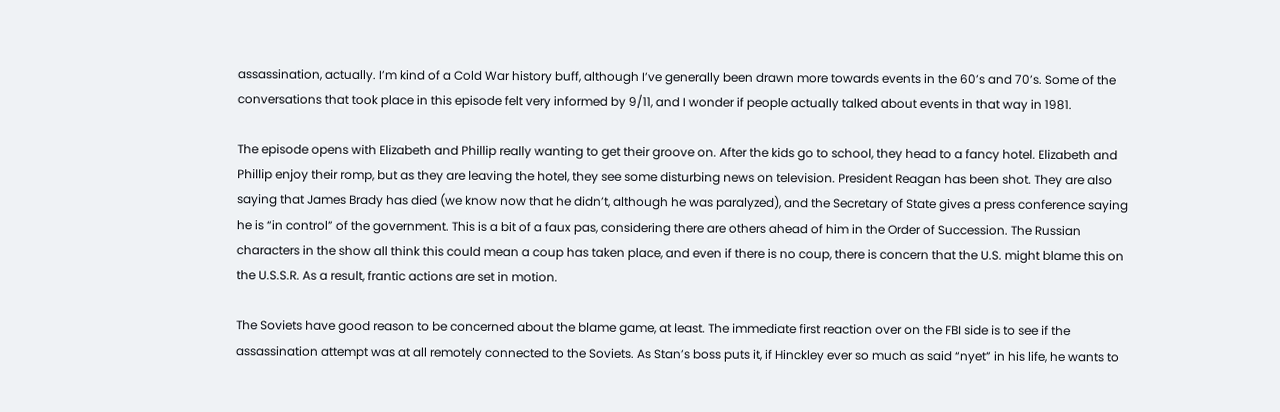assassination, actually. I’m kind of a Cold War history buff, although I’ve generally been drawn more towards events in the 60’s and 70’s. Some of the conversations that took place in this episode felt very informed by 9/11, and I wonder if people actually talked about events in that way in 1981.

The episode opens with Elizabeth and Phillip really wanting to get their groove on. After the kids go to school, they head to a fancy hotel. Elizabeth and Phillip enjoy their romp, but as they are leaving the hotel, they see some disturbing news on television. President Reagan has been shot. They are also saying that James Brady has died (we know now that he didn’t, although he was paralyzed), and the Secretary of State gives a press conference saying he is “in control” of the government. This is a bit of a faux pas, considering there are others ahead of him in the Order of Succession. The Russian characters in the show all think this could mean a coup has taken place, and even if there is no coup, there is concern that the U.S. might blame this on the U.S.S.R. As a result, frantic actions are set in motion.

The Soviets have good reason to be concerned about the blame game, at least. The immediate first reaction over on the FBI side is to see if the assassination attempt was at all remotely connected to the Soviets. As Stan’s boss puts it, if Hinckley ever so much as said “nyet” in his life, he wants to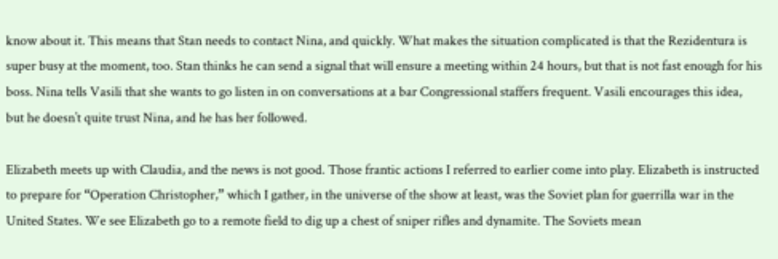know about it. This means that Stan needs to contact Nina, and quickly. What makes the situation complicated is that the Rezidentura is super busy at the moment, too. Stan thinks he can send a signal that will ensure a meeting within 24 hours, but that is not fast enough for his boss. Nina tells Vasili that she wants to go listen in on conversations at a bar Congressional staffers frequent. Vasili encourages this idea, but he doesn’t quite trust Nina, and he has her followed.

Elizabeth meets up with Claudia, and the news is not good. Those frantic actions I referred to earlier come into play. Elizabeth is instructed to prepare for “Operation Christopher,” which I gather, in the universe of the show at least, was the Soviet plan for guerrilla war in the United States. We see Elizabeth go to a remote field to dig up a chest of sniper rifles and dynamite. The Soviets mean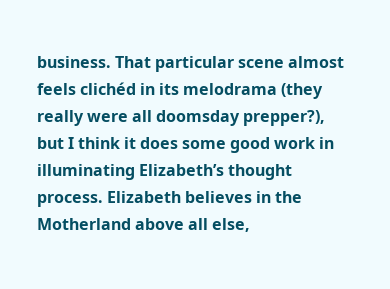business. That particular scene almost feels clichéd in its melodrama (they really were all doomsday prepper?), but I think it does some good work in illuminating Elizabeth’s thought process. Elizabeth believes in the Motherland above all else,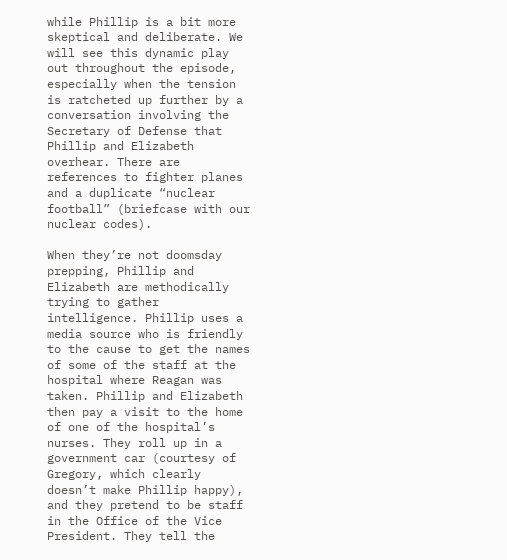while Phillip is a bit more skeptical and deliberate. We will see this dynamic play out throughout the episode, especially when the tension is ratcheted up further by a conversation involving the Secretary of Defense that Phillip and Elizabeth overhear. There are references to fighter planes and a duplicate “nuclear football” (briefcase with our nuclear codes).

When they’re not doomsday prepping, Phillip and Elizabeth are methodically trying to gather intelligence. Phillip uses a media source who is friendly to the cause to get the names of some of the staff at the hospital where Reagan was taken. Phillip and Elizabeth then pay a visit to the home of one of the hospital’s nurses. They roll up in a government car (courtesy of Gregory, which clearly doesn’t make Phillip happy), and they pretend to be staff in the Office of the Vice President. They tell the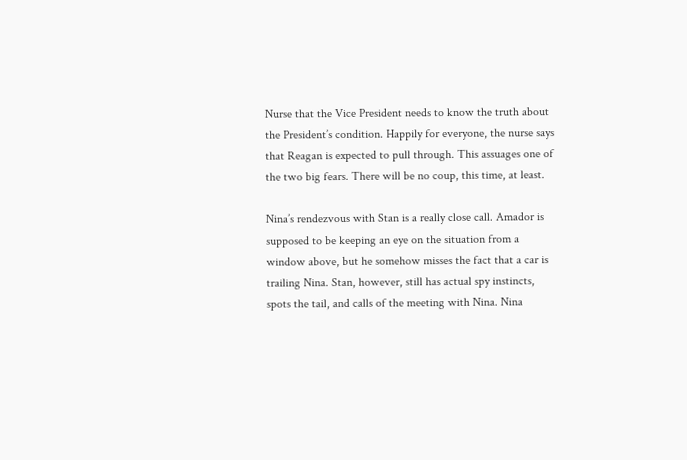Nurse that the Vice President needs to know the truth about the President’s condition. Happily for everyone, the nurse says that Reagan is expected to pull through. This assuages one of the two big fears. There will be no coup, this time, at least.

Nina’s rendezvous with Stan is a really close call. Amador is supposed to be keeping an eye on the situation from a window above, but he somehow misses the fact that a car is trailing Nina. Stan, however, still has actual spy instincts, spots the tail, and calls of the meeting with Nina. Nina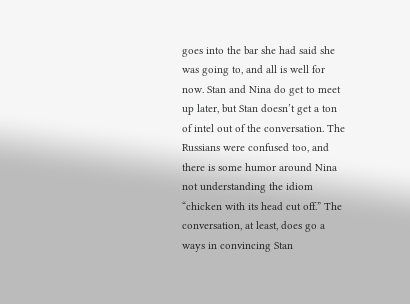goes into the bar she had said she was going to, and all is well for now. Stan and Nina do get to meet up later, but Stan doesn’t get a ton of intel out of the conversation. The Russians were confused too, and there is some humor around Nina not understanding the idiom “chicken with its head cut off.” The conversation, at least, does go a ways in convincing Stan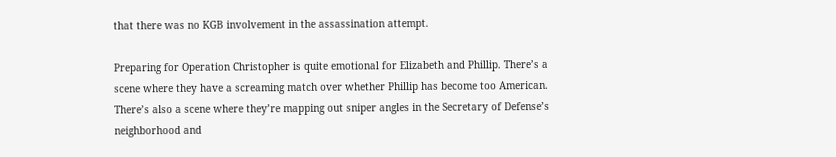that there was no KGB involvement in the assassination attempt.

Preparing for Operation Christopher is quite emotional for Elizabeth and Phillip. There’s a scene where they have a screaming match over whether Phillip has become too American. There’s also a scene where they’re mapping out sniper angles in the Secretary of Defense’s neighborhood and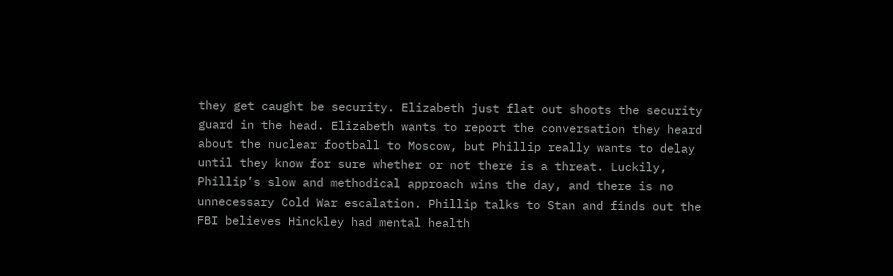they get caught be security. Elizabeth just flat out shoots the security guard in the head. Elizabeth wants to report the conversation they heard about the nuclear football to Moscow, but Phillip really wants to delay until they know for sure whether or not there is a threat. Luckily, Phillip’s slow and methodical approach wins the day, and there is no unnecessary Cold War escalation. Phillip talks to Stan and finds out the FBI believes Hinckley had mental health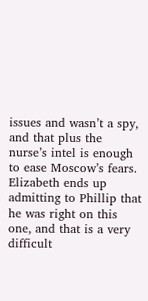issues and wasn’t a spy, and that plus the nurse’s intel is enough to ease Moscow’s fears. Elizabeth ends up admitting to Phillip that he was right on this one, and that is a very difficult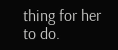thing for her to do.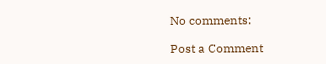No comments:

Post a Comment